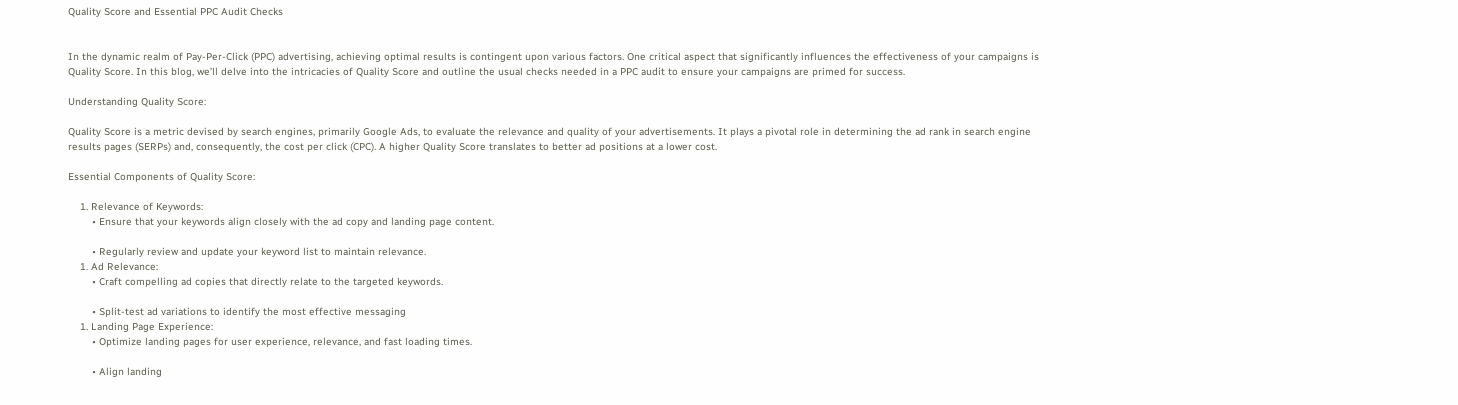Quality Score and Essential PPC Audit Checks


In the dynamic realm of Pay-Per-Click (PPC) advertising, achieving optimal results is contingent upon various factors. One critical aspect that significantly influences the effectiveness of your campaigns is Quality Score. In this blog, we’ll delve into the intricacies of Quality Score and outline the usual checks needed in a PPC audit to ensure your campaigns are primed for success.

Understanding Quality Score:

Quality Score is a metric devised by search engines, primarily Google Ads, to evaluate the relevance and quality of your advertisements. It plays a pivotal role in determining the ad rank in search engine results pages (SERPs) and, consequently, the cost per click (CPC). A higher Quality Score translates to better ad positions at a lower cost.

Essential Components of Quality Score:

    1. Relevance of Keywords:
        • Ensure that your keywords align closely with the ad copy and landing page content.

        • Regularly review and update your keyword list to maintain relevance.
    1. Ad Relevance:
        • Craft compelling ad copies that directly relate to the targeted keywords.

        • Split-test ad variations to identify the most effective messaging
    1. Landing Page Experience:
        • Optimize landing pages for user experience, relevance, and fast loading times.

        • Align landing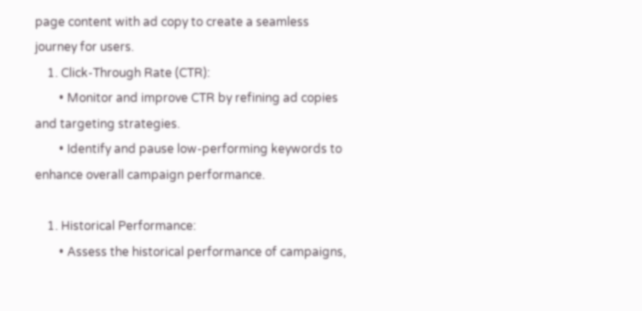page content with ad copy to create a seamless journey for users.
    1. Click-Through Rate (CTR):
        • Monitor and improve CTR by refining ad copies and targeting strategies.
        • Identify and pause low-performing keywords to enhance overall campaign performance.

    1. Historical Performance:
        • Assess the historical performance of campaigns,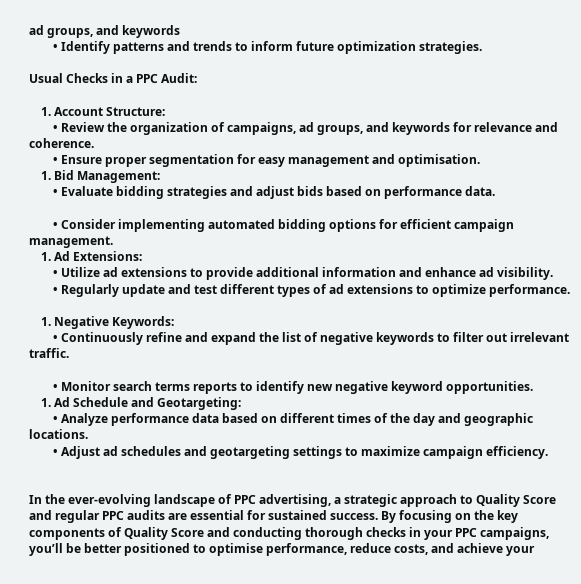ad groups, and keywords
        • Identify patterns and trends to inform future optimization strategies.

Usual Checks in a PPC Audit:

    1. Account Structure:
        • Review the organization of campaigns, ad groups, and keywords for relevance and coherence.
        • Ensure proper segmentation for easy management and optimisation.
    1. Bid Management:
        • Evaluate bidding strategies and adjust bids based on performance data.

        • Consider implementing automated bidding options for efficient campaign management.
    1. Ad Extensions:
        • Utilize ad extensions to provide additional information and enhance ad visibility.
        • Regularly update and test different types of ad extensions to optimize performance.

    1. Negative Keywords:
        • Continuously refine and expand the list of negative keywords to filter out irrelevant traffic.

        • Monitor search terms reports to identify new negative keyword opportunities.
    1. Ad Schedule and Geotargeting:
        • Analyze performance data based on different times of the day and geographic locations.
        • Adjust ad schedules and geotargeting settings to maximize campaign efficiency.


In the ever-evolving landscape of PPC advertising, a strategic approach to Quality Score and regular PPC audits are essential for sustained success. By focusing on the key components of Quality Score and conducting thorough checks in your PPC campaigns, you’ll be better positioned to optimise performance, reduce costs, and achieve your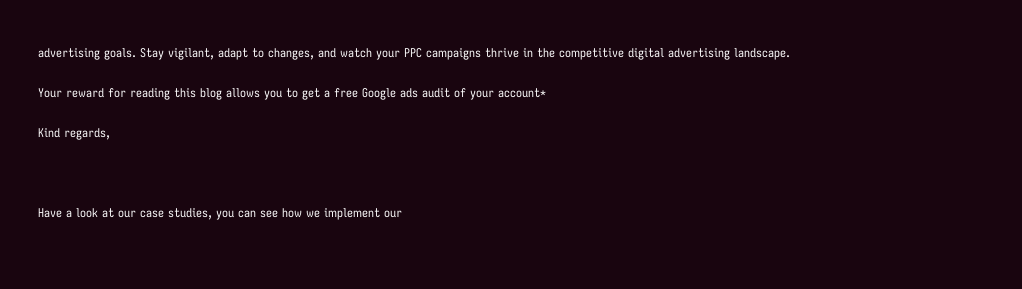advertising goals. Stay vigilant, adapt to changes, and watch your PPC campaigns thrive in the competitive digital advertising landscape.

Your reward for reading this blog allows you to get a free Google ads audit of your account*

Kind regards,



Have a look at our case studies, you can see how we implement our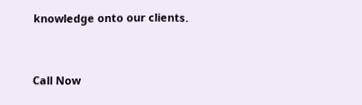knowledge onto our clients.


Call Now